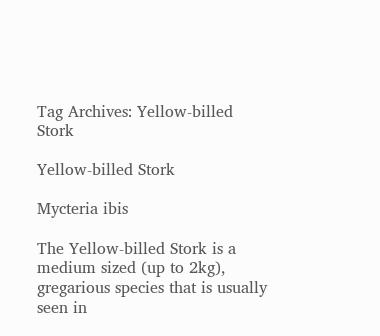Tag Archives: Yellow-billed Stork

Yellow-billed Stork

Mycteria ibis

The Yellow-billed Stork is a medium sized (up to 2kg), gregarious species that is usually seen in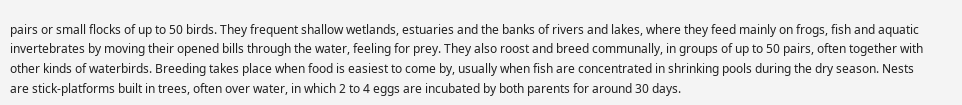pairs or small flocks of up to 50 birds. They frequent shallow wetlands, estuaries and the banks of rivers and lakes, where they feed mainly on frogs, fish and aquatic invertebrates by moving their opened bills through the water, feeling for prey. They also roost and breed communally, in groups of up to 50 pairs, often together with other kinds of waterbirds. Breeding takes place when food is easiest to come by, usually when fish are concentrated in shrinking pools during the dry season. Nests are stick-platforms built in trees, often over water, in which 2 to 4 eggs are incubated by both parents for around 30 days.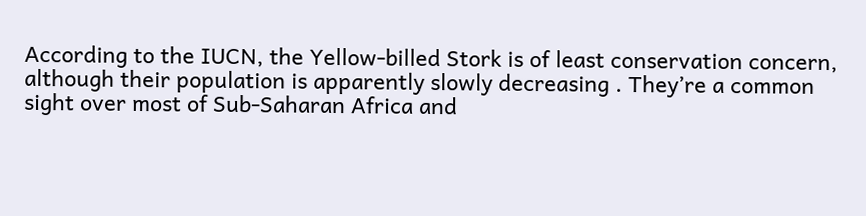According to the IUCN, the Yellow-billed Stork is of least conservation concern, although their population is apparently slowly decreasing . They’re a common sight over most of Sub-Saharan Africa and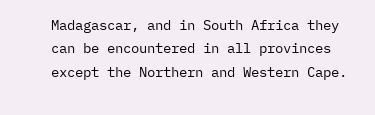Madagascar, and in South Africa they can be encountered in all provinces except the Northern and Western Cape.